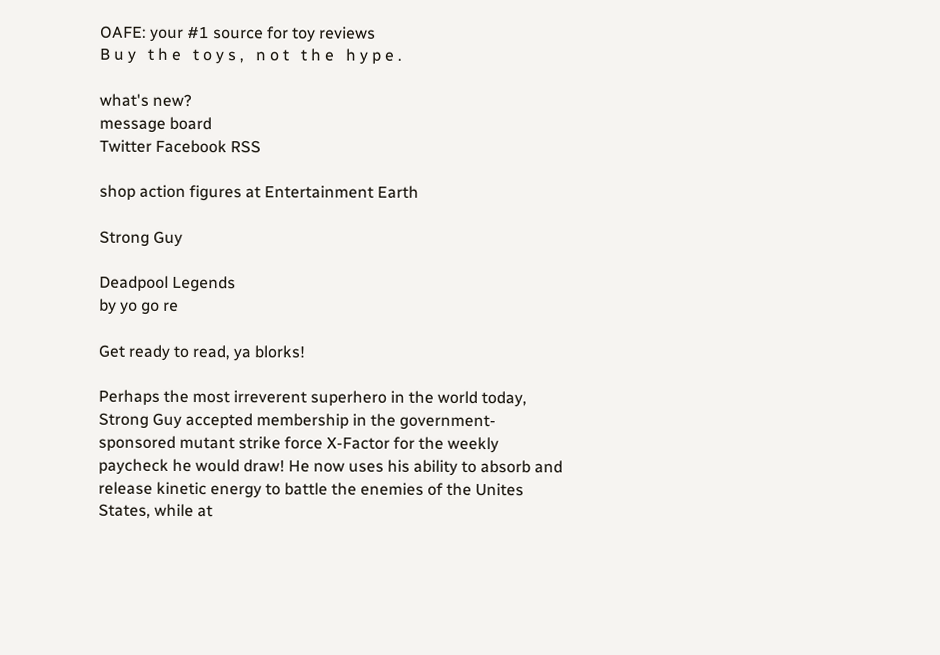OAFE: your #1 source for toy reviews
B u y   t h e   t o y s ,   n o t   t h e   h y p e .

what's new?
message board
Twitter Facebook RSS

shop action figures at Entertainment Earth

Strong Guy

Deadpool Legends
by yo go re

Get ready to read, ya blorks!

Perhaps the most irreverent superhero in the world today, Strong Guy accepted membership in the government-sponsored mutant strike force X-Factor for the weekly paycheck he would draw! He now uses his ability to absorb and release kinetic energy to battle the enemies of the Unites States, while at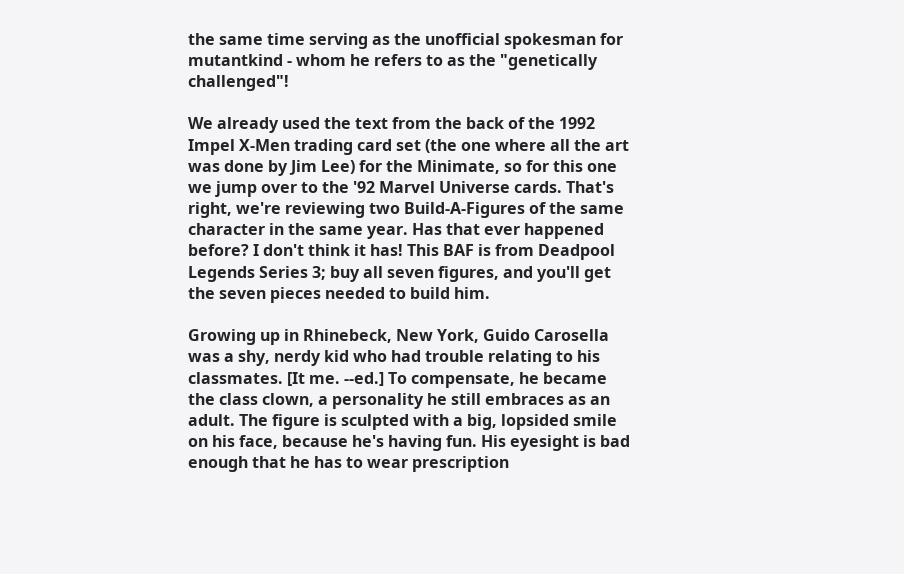the same time serving as the unofficial spokesman for mutantkind - whom he refers to as the "genetically challenged"!

We already used the text from the back of the 1992 Impel X-Men trading card set (the one where all the art was done by Jim Lee) for the Minimate, so for this one we jump over to the '92 Marvel Universe cards. That's right, we're reviewing two Build-A-Figures of the same character in the same year. Has that ever happened before? I don't think it has! This BAF is from Deadpool Legends Series 3; buy all seven figures, and you'll get the seven pieces needed to build him.

Growing up in Rhinebeck, New York, Guido Carosella was a shy, nerdy kid who had trouble relating to his classmates. [It me. --ed.] To compensate, he became the class clown, a personality he still embraces as an adult. The figure is sculpted with a big, lopsided smile on his face, because he's having fun. His eyesight is bad enough that he has to wear prescription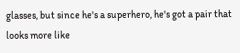glasses, but since he's a superhero, he's got a pair that looks more like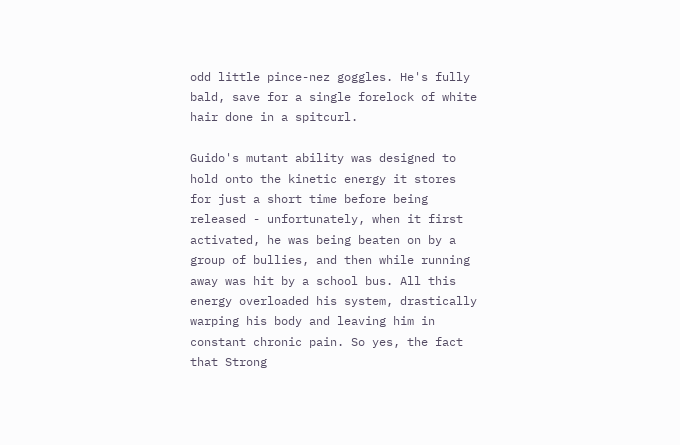odd little pince-nez goggles. He's fully bald, save for a single forelock of white hair done in a spitcurl.

Guido's mutant ability was designed to hold onto the kinetic energy it stores for just a short time before being released - unfortunately, when it first activated, he was being beaten on by a group of bullies, and then while running away was hit by a school bus. All this energy overloaded his system, drastically warping his body and leaving him in constant chronic pain. So yes, the fact that Strong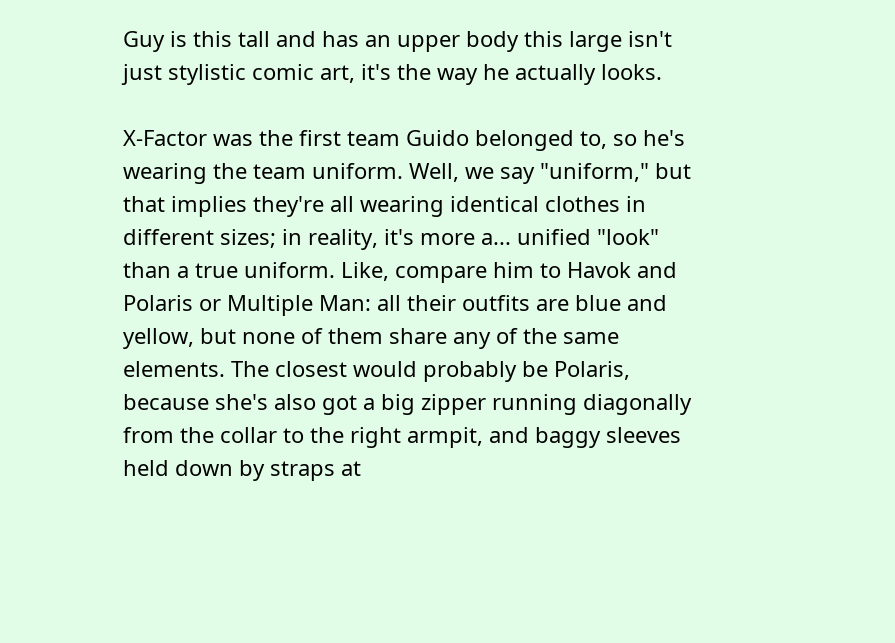Guy is this tall and has an upper body this large isn't just stylistic comic art, it's the way he actually looks.

X-Factor was the first team Guido belonged to, so he's wearing the team uniform. Well, we say "uniform," but that implies they're all wearing identical clothes in different sizes; in reality, it's more a... unified "look" than a true uniform. Like, compare him to Havok and Polaris or Multiple Man: all their outfits are blue and yellow, but none of them share any of the same elements. The closest would probably be Polaris, because she's also got a big zipper running diagonally from the collar to the right armpit, and baggy sleeves held down by straps at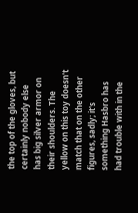the top of the gloves, but certainly nobody else has big silver armor on their shoulders. The yellow on this toy doesn't match that on the other figures, sadly; it's something Hasbro has had trouble with in the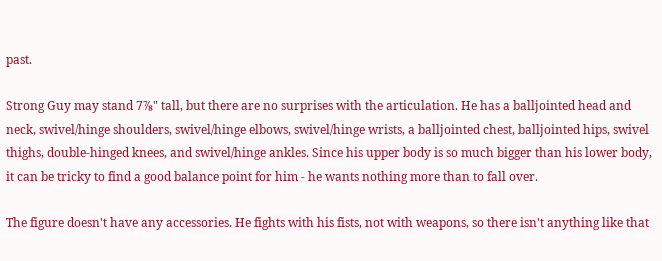past.

Strong Guy may stand 7⅞" tall, but there are no surprises with the articulation. He has a balljointed head and neck, swivel/hinge shoulders, swivel/hinge elbows, swivel/hinge wrists, a balljointed chest, balljointed hips, swivel thighs, double-hinged knees, and swivel/hinge ankles. Since his upper body is so much bigger than his lower body, it can be tricky to find a good balance point for him - he wants nothing more than to fall over.

The figure doesn't have any accessories. He fights with his fists, not with weapons, so there isn't anything like that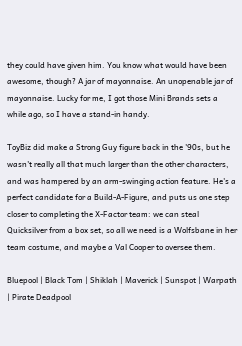they could have given him. You know what would have been awesome, though? A jar of mayonnaise. An unopenable jar of mayonnaise. Lucky for me, I got those Mini Brands sets a while ago, so I have a stand-in handy.

ToyBiz did make a Strong Guy figure back in the '90s, but he wasn't really all that much larger than the other characters, and was hampered by an arm-swinging action feature. He's a perfect candidate for a Build-A-Figure, and puts us one step closer to completing the X-Factor team: we can steal Quicksilver from a box set, so all we need is a Wolfsbane in her team costume, and maybe a Val Cooper to oversee them.

Bluepool | Black Tom | Shiklah | Maverick | Sunspot | Warpath | Pirate Deadpool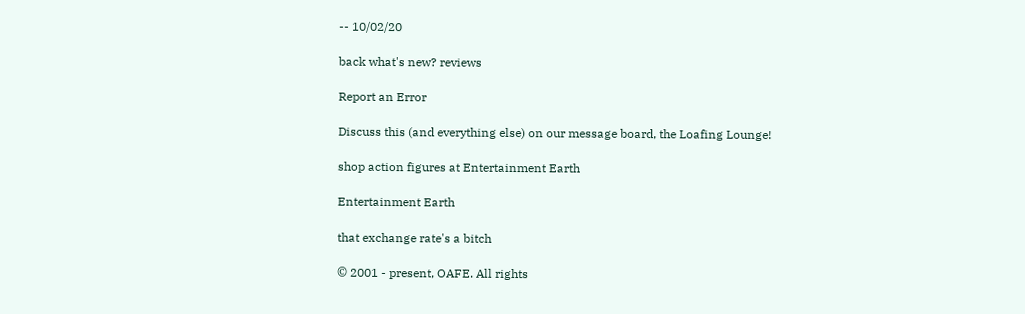-- 10/02/20

back what's new? reviews

Report an Error

Discuss this (and everything else) on our message board, the Loafing Lounge!

shop action figures at Entertainment Earth

Entertainment Earth

that exchange rate's a bitch

© 2001 - present, OAFE. All rights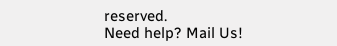reserved.
Need help? Mail Us!